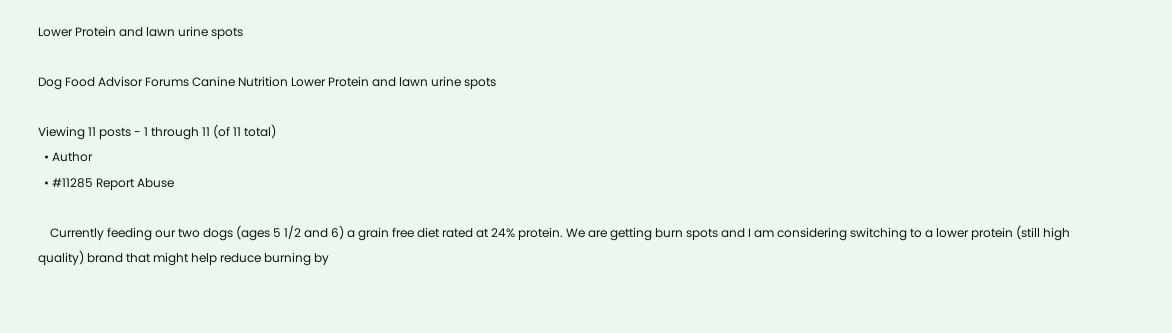Lower Protein and lawn urine spots

Dog Food Advisor Forums Canine Nutrition Lower Protein and lawn urine spots

Viewing 11 posts - 1 through 11 (of 11 total)
  • Author
  • #11285 Report Abuse

    Currently feeding our two dogs (ages 5 1/2 and 6) a grain free diet rated at 24% protein. We are getting burn spots and I am considering switching to a lower protein (still high quality) brand that might help reduce burning by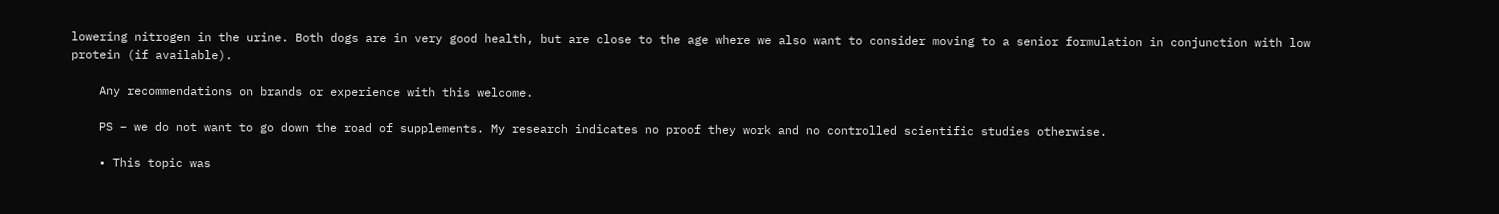lowering nitrogen in the urine. Both dogs are in very good health, but are close to the age where we also want to consider moving to a senior formulation in conjunction with low protein (if available).

    Any recommendations on brands or experience with this welcome.

    PS – we do not want to go down the road of supplements. My research indicates no proof they work and no controlled scientific studies otherwise.

    • This topic was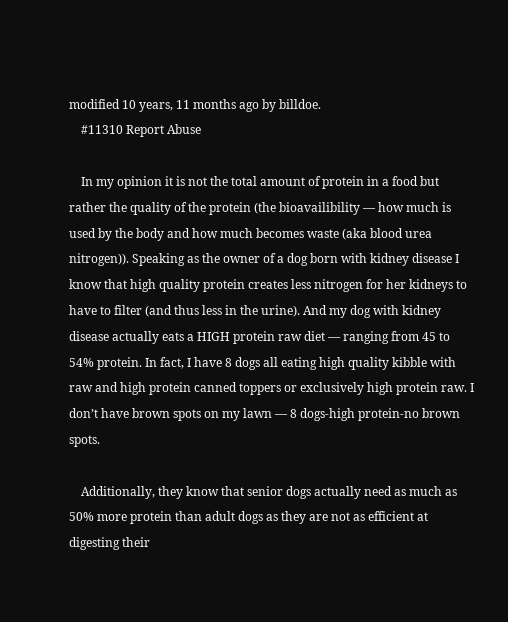modified 10 years, 11 months ago by billdoe.
    #11310 Report Abuse

    In my opinion it is not the total amount of protein in a food but rather the quality of the protein (the bioavailibility — how much is used by the body and how much becomes waste (aka blood urea nitrogen)). Speaking as the owner of a dog born with kidney disease I know that high quality protein creates less nitrogen for her kidneys to have to filter (and thus less in the urine). And my dog with kidney disease actually eats a HIGH protein raw diet — ranging from 45 to 54% protein. In fact, I have 8 dogs all eating high quality kibble with raw and high protein canned toppers or exclusively high protein raw. I don’t have brown spots on my lawn — 8 dogs-high protein-no brown spots.

    Additionally, they know that senior dogs actually need as much as 50% more protein than adult dogs as they are not as efficient at digesting their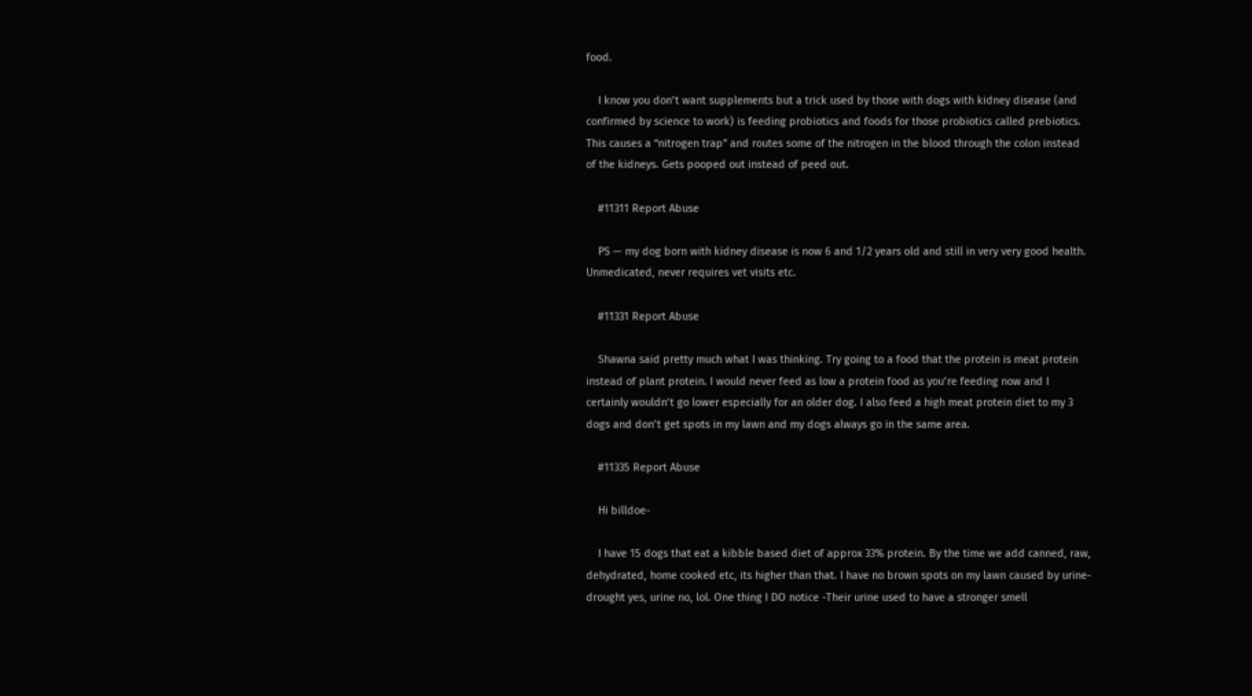food.

    I know you don’t want supplements but a trick used by those with dogs with kidney disease (and confirmed by science to work) is feeding probiotics and foods for those probiotics called prebiotics. This causes a “nitrogen trap” and routes some of the nitrogen in the blood through the colon instead of the kidneys. Gets pooped out instead of peed out.

    #11311 Report Abuse

    PS — my dog born with kidney disease is now 6 and 1/2 years old and still in very very good health. Unmedicated, never requires vet visits etc.

    #11331 Report Abuse

    Shawna said pretty much what I was thinking. Try going to a food that the protein is meat protein instead of plant protein. I would never feed as low a protein food as you’re feeding now and I certainly wouldn’t go lower especially for an older dog. I also feed a high meat protein diet to my 3 dogs and don’t get spots in my lawn and my dogs always go in the same area.

    #11335 Report Abuse

    Hi billdoe-

    I have 15 dogs that eat a kibble based diet of approx 33% protein. By the time we add canned, raw, dehydrated, home cooked etc, its higher than that. I have no brown spots on my lawn caused by urine-drought yes, urine no, lol. One thing I DO notice -Their urine used to have a stronger smell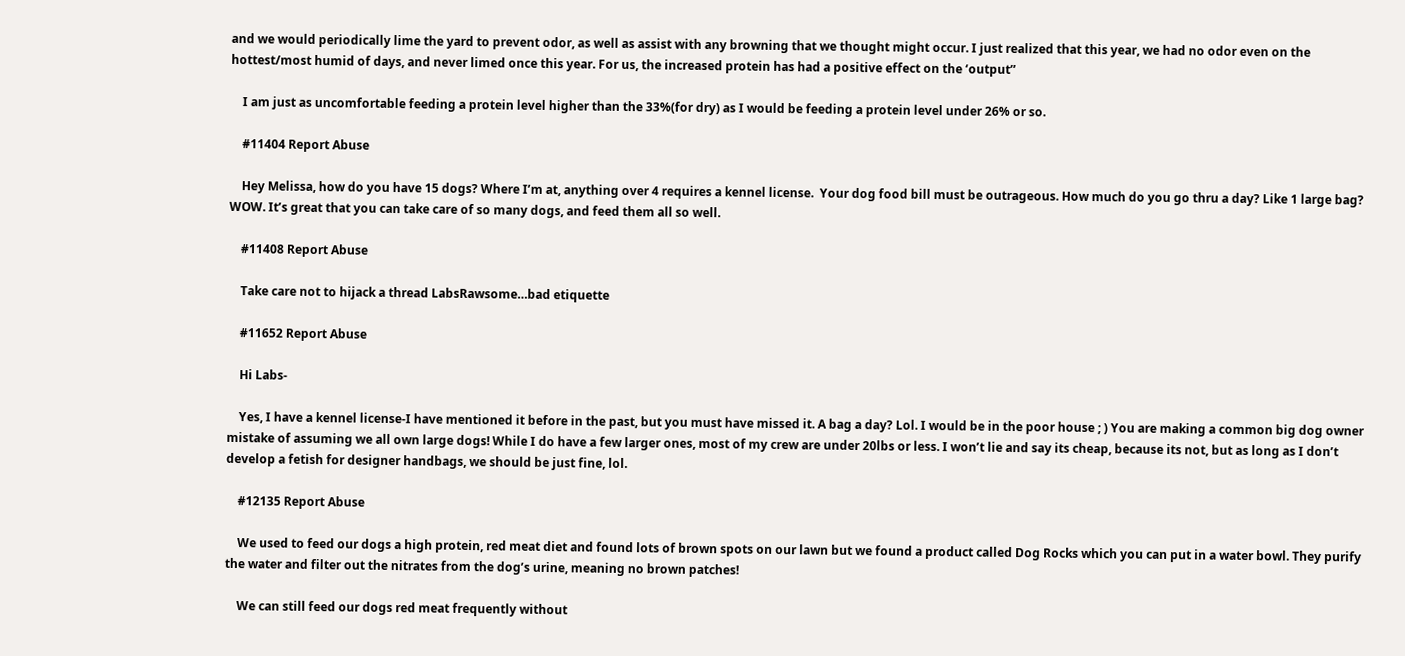and we would periodically lime the yard to prevent odor, as well as assist with any browning that we thought might occur. I just realized that this year, we had no odor even on the hottest/most humid of days, and never limed once this year. For us, the increased protein has had a positive effect on the ‘output”

    I am just as uncomfortable feeding a protein level higher than the 33%(for dry) as I would be feeding a protein level under 26% or so.

    #11404 Report Abuse

    Hey Melissa, how do you have 15 dogs? Where I’m at, anything over 4 requires a kennel license.  Your dog food bill must be outrageous. How much do you go thru a day? Like 1 large bag? WOW. It’s great that you can take care of so many dogs, and feed them all so well.

    #11408 Report Abuse

    Take care not to hijack a thread LabsRawsome…bad etiquette

    #11652 Report Abuse

    Hi Labs-

    Yes, I have a kennel license-I have mentioned it before in the past, but you must have missed it. A bag a day? Lol. I would be in the poor house ; ) You are making a common big dog owner mistake of assuming we all own large dogs! While I do have a few larger ones, most of my crew are under 20lbs or less. I won’t lie and say its cheap, because its not, but as long as I don’t develop a fetish for designer handbags, we should be just fine, lol.

    #12135 Report Abuse

    We used to feed our dogs a high protein, red meat diet and found lots of brown spots on our lawn but we found a product called Dog Rocks which you can put in a water bowl. They purify the water and filter out the nitrates from the dog’s urine, meaning no brown patches!

    We can still feed our dogs red meat frequently without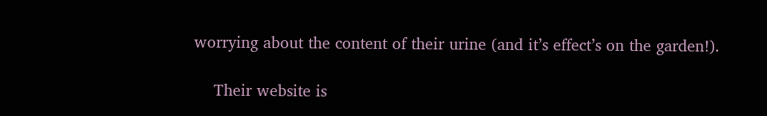worrying about the content of their urine (and it’s effect’s on the garden!).

    Their website is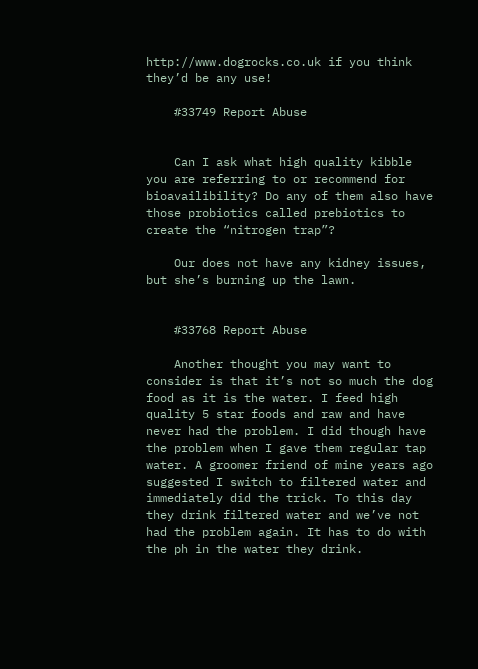http://www.dogrocks.co.uk if you think they’d be any use!

    #33749 Report Abuse


    Can I ask what high quality kibble you are referring to or recommend for bioavailibility? Do any of them also have those probiotics called prebiotics to create the “nitrogen trap”?

    Our does not have any kidney issues, but she’s burning up the lawn.


    #33768 Report Abuse

    Another thought you may want to consider is that it’s not so much the dog food as it is the water. I feed high quality 5 star foods and raw and have never had the problem. I did though have the problem when I gave them regular tap water. A groomer friend of mine years ago suggested I switch to filtered water and immediately did the trick. To this day they drink filtered water and we’ve not had the problem again. It has to do with the ph in the water they drink.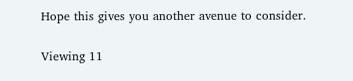Hope this gives you another avenue to consider.

Viewing 11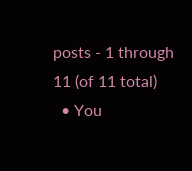posts - 1 through 11 (of 11 total)
  • You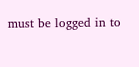must be logged in to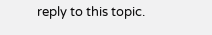reply to this topic.